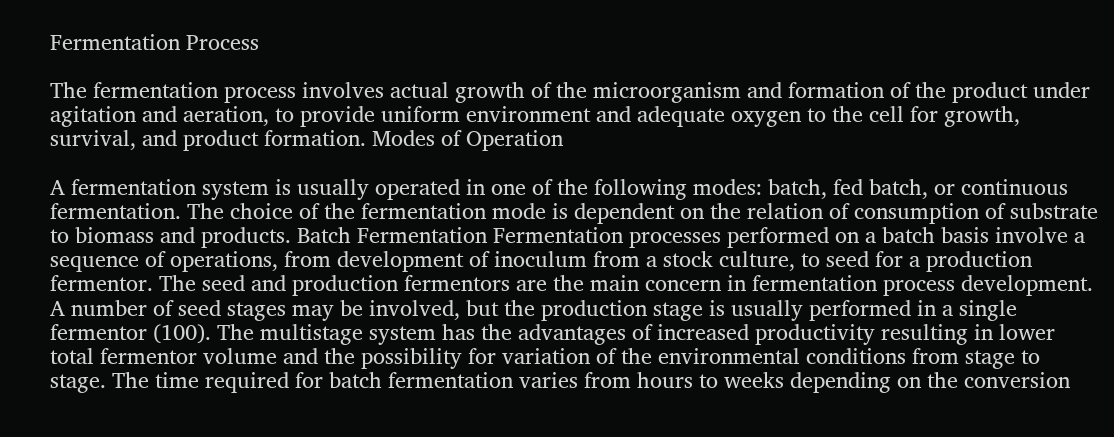Fermentation Process

The fermentation process involves actual growth of the microorganism and formation of the product under agitation and aeration, to provide uniform environment and adequate oxygen to the cell for growth, survival, and product formation. Modes of Operation

A fermentation system is usually operated in one of the following modes: batch, fed batch, or continuous fermentation. The choice of the fermentation mode is dependent on the relation of consumption of substrate to biomass and products. Batch Fermentation Fermentation processes performed on a batch basis involve a sequence of operations, from development of inoculum from a stock culture, to seed for a production fermentor. The seed and production fermentors are the main concern in fermentation process development. A number of seed stages may be involved, but the production stage is usually performed in a single fermentor (100). The multistage system has the advantages of increased productivity resulting in lower total fermentor volume and the possibility for variation of the environmental conditions from stage to stage. The time required for batch fermentation varies from hours to weeks depending on the conversion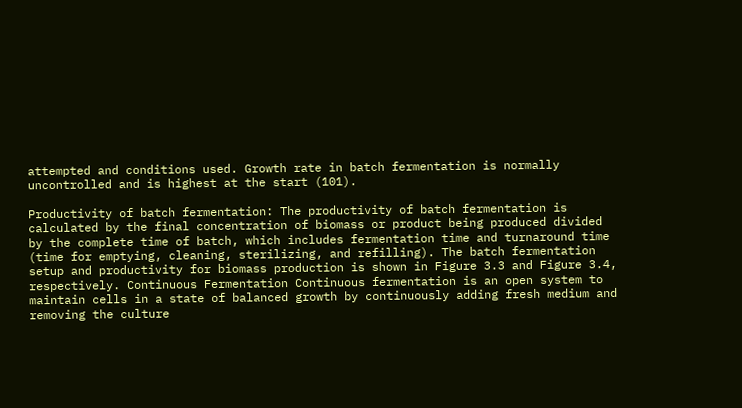attempted and conditions used. Growth rate in batch fermentation is normally uncontrolled and is highest at the start (101).

Productivity of batch fermentation: The productivity of batch fermentation is calculated by the final concentration of biomass or product being produced divided by the complete time of batch, which includes fermentation time and turnaround time (time for emptying, cleaning, sterilizing, and refilling). The batch fermentation setup and productivity for biomass production is shown in Figure 3.3 and Figure 3.4, respectively. Continuous Fermentation Continuous fermentation is an open system to maintain cells in a state of balanced growth by continuously adding fresh medium and removing the culture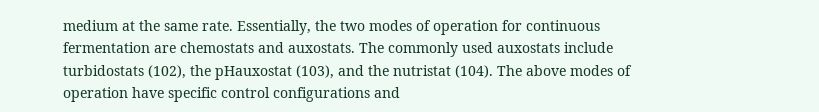medium at the same rate. Essentially, the two modes of operation for continuous fermentation are chemostats and auxostats. The commonly used auxostats include turbidostats (102), the pHauxostat (103), and the nutristat (104). The above modes of operation have specific control configurations and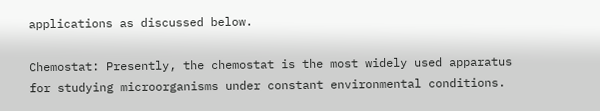applications as discussed below.

Chemostat: Presently, the chemostat is the most widely used apparatus for studying microorganisms under constant environmental conditions.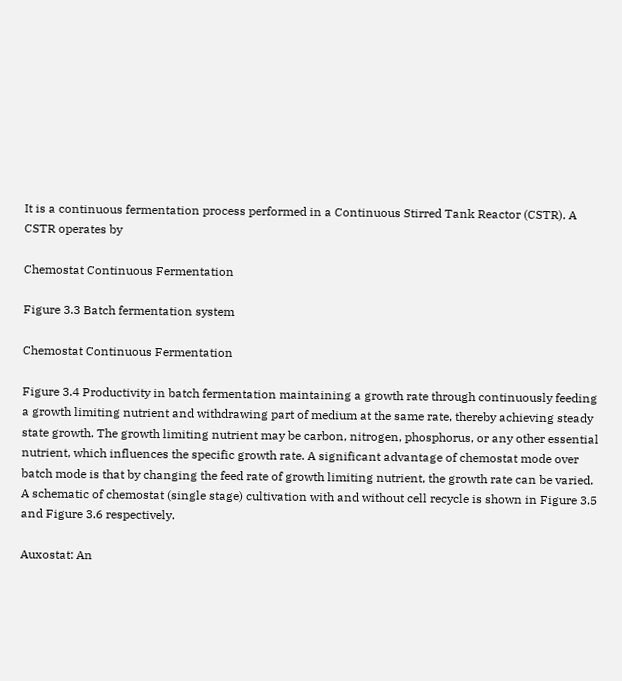It is a continuous fermentation process performed in a Continuous Stirred Tank Reactor (CSTR). A CSTR operates by

Chemostat Continuous Fermentation

Figure 3.3 Batch fermentation system

Chemostat Continuous Fermentation

Figure 3.4 Productivity in batch fermentation maintaining a growth rate through continuously feeding a growth limiting nutrient and withdrawing part of medium at the same rate, thereby achieving steady state growth. The growth limiting nutrient may be carbon, nitrogen, phosphorus, or any other essential nutrient, which influences the specific growth rate. A significant advantage of chemostat mode over batch mode is that by changing the feed rate of growth limiting nutrient, the growth rate can be varied. A schematic of chemostat (single stage) cultivation with and without cell recycle is shown in Figure 3.5 and Figure 3.6 respectively.

Auxostat: An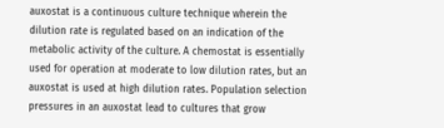auxostat is a continuous culture technique wherein the dilution rate is regulated based on an indication of the metabolic activity of the culture. A chemostat is essentially used for operation at moderate to low dilution rates, but an auxostat is used at high dilution rates. Population selection pressures in an auxostat lead to cultures that grow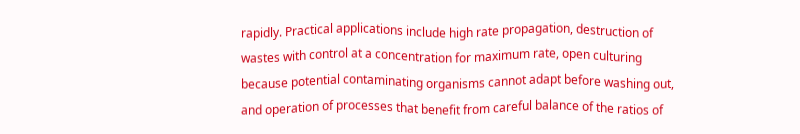rapidly. Practical applications include high rate propagation, destruction of wastes with control at a concentration for maximum rate, open culturing because potential contaminating organisms cannot adapt before washing out, and operation of processes that benefit from careful balance of the ratios of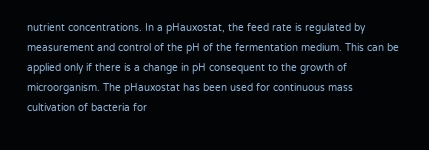nutrient concentrations. In a pHauxostat, the feed rate is regulated by measurement and control of the pH of the fermentation medium. This can be applied only if there is a change in pH consequent to the growth of microorganism. The pHauxostat has been used for continuous mass cultivation of bacteria for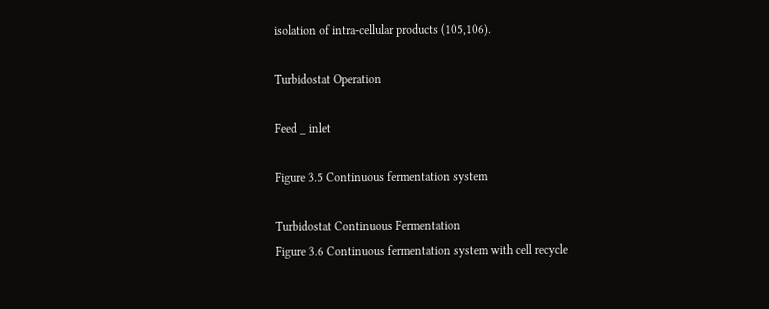isolation of intra-cellular products (105,106).

Turbidostat Operation

Feed _ inlet

Figure 3.5 Continuous fermentation system

Turbidostat Continuous Fermentation
Figure 3.6 Continuous fermentation system with cell recycle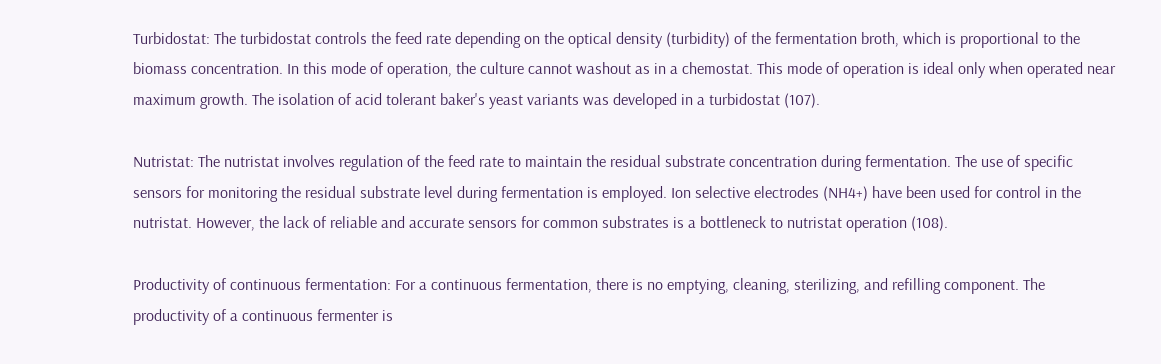Turbidostat: The turbidostat controls the feed rate depending on the optical density (turbidity) of the fermentation broth, which is proportional to the biomass concentration. In this mode of operation, the culture cannot washout as in a chemostat. This mode of operation is ideal only when operated near maximum growth. The isolation of acid tolerant baker's yeast variants was developed in a turbidostat (107).

Nutristat: The nutristat involves regulation of the feed rate to maintain the residual substrate concentration during fermentation. The use of specific sensors for monitoring the residual substrate level during fermentation is employed. Ion selective electrodes (NH4+) have been used for control in the nutristat. However, the lack of reliable and accurate sensors for common substrates is a bottleneck to nutristat operation (108).

Productivity of continuous fermentation: For a continuous fermentation, there is no emptying, cleaning, sterilizing, and refilling component. The productivity of a continuous fermenter is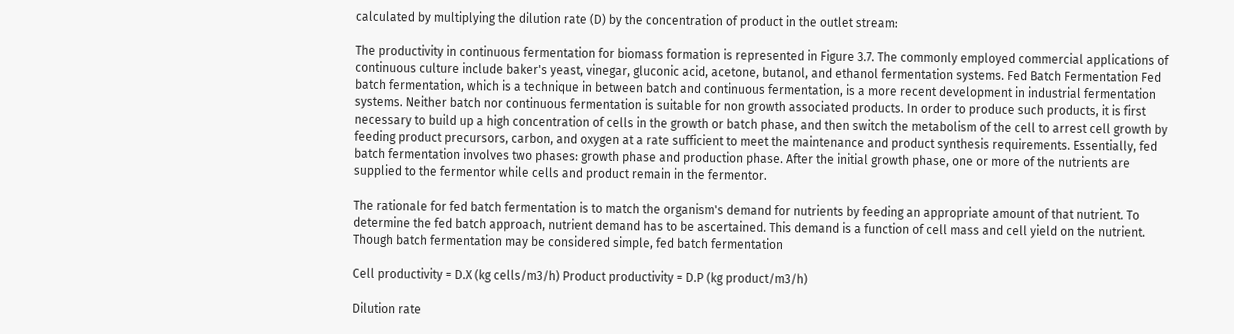calculated by multiplying the dilution rate (D) by the concentration of product in the outlet stream:

The productivity in continuous fermentation for biomass formation is represented in Figure 3.7. The commonly employed commercial applications of continuous culture include baker's yeast, vinegar, gluconic acid, acetone, butanol, and ethanol fermentation systems. Fed Batch Fermentation Fed batch fermentation, which is a technique in between batch and continuous fermentation, is a more recent development in industrial fermentation systems. Neither batch nor continuous fermentation is suitable for non growth associated products. In order to produce such products, it is first necessary to build up a high concentration of cells in the growth or batch phase, and then switch the metabolism of the cell to arrest cell growth by feeding product precursors, carbon, and oxygen at a rate sufficient to meet the maintenance and product synthesis requirements. Essentially, fed batch fermentation involves two phases: growth phase and production phase. After the initial growth phase, one or more of the nutrients are supplied to the fermentor while cells and product remain in the fermentor.

The rationale for fed batch fermentation is to match the organism's demand for nutrients by feeding an appropriate amount of that nutrient. To determine the fed batch approach, nutrient demand has to be ascertained. This demand is a function of cell mass and cell yield on the nutrient. Though batch fermentation may be considered simple, fed batch fermentation

Cell productivity = D.X (kg cells/m3/h) Product productivity = D.P (kg product/m3/h)

Dilution rate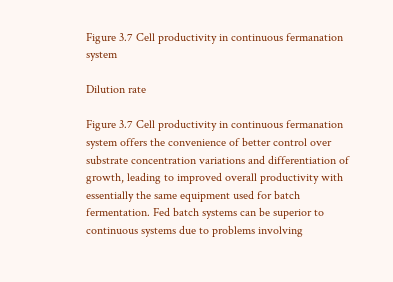Figure 3.7 Cell productivity in continuous fermanation system

Dilution rate

Figure 3.7 Cell productivity in continuous fermanation system offers the convenience of better control over substrate concentration variations and differentiation of growth, leading to improved overall productivity with essentially the same equipment used for batch fermentation. Fed batch systems can be superior to continuous systems due to problems involving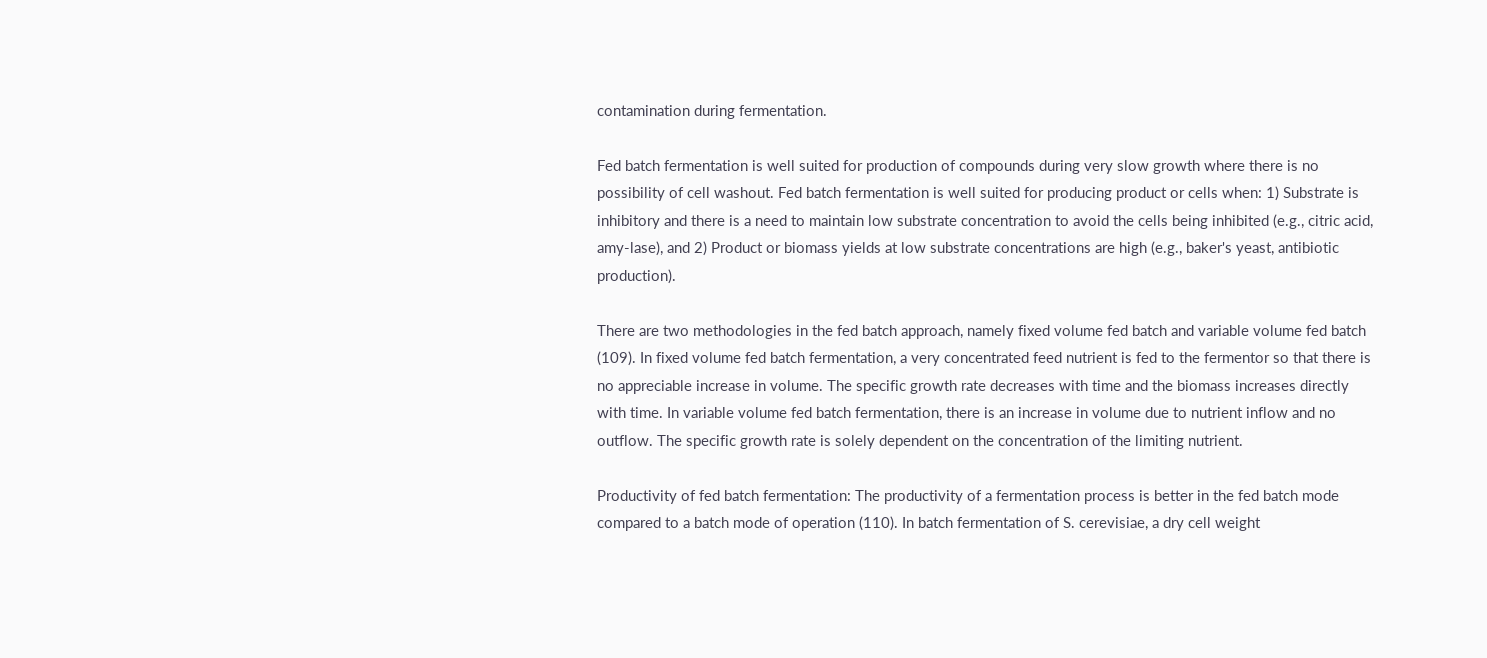contamination during fermentation.

Fed batch fermentation is well suited for production of compounds during very slow growth where there is no possibility of cell washout. Fed batch fermentation is well suited for producing product or cells when: 1) Substrate is inhibitory and there is a need to maintain low substrate concentration to avoid the cells being inhibited (e.g., citric acid, amy-lase), and 2) Product or biomass yields at low substrate concentrations are high (e.g., baker's yeast, antibiotic production).

There are two methodologies in the fed batch approach, namely fixed volume fed batch and variable volume fed batch (109). In fixed volume fed batch fermentation, a very concentrated feed nutrient is fed to the fermentor so that there is no appreciable increase in volume. The specific growth rate decreases with time and the biomass increases directly with time. In variable volume fed batch fermentation, there is an increase in volume due to nutrient inflow and no outflow. The specific growth rate is solely dependent on the concentration of the limiting nutrient.

Productivity of fed batch fermentation: The productivity of a fermentation process is better in the fed batch mode compared to a batch mode of operation (110). In batch fermentation of S. cerevisiae, a dry cell weight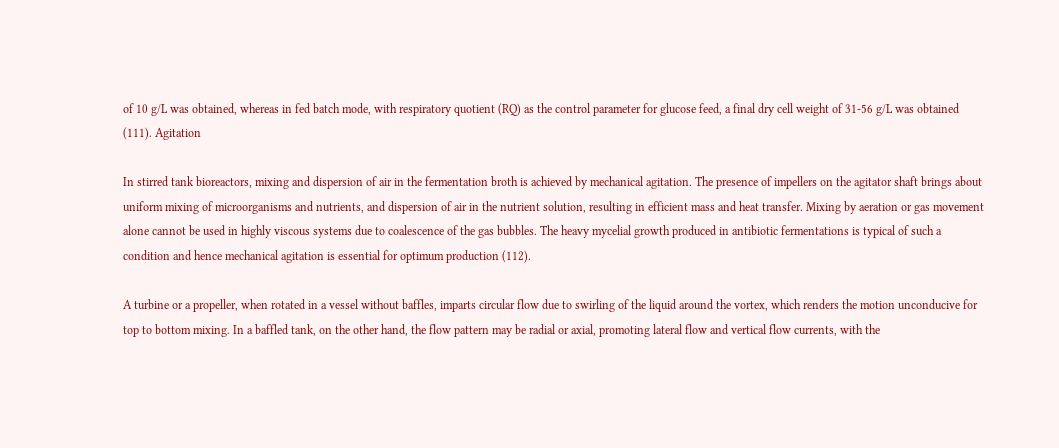of 10 g/L was obtained, whereas in fed batch mode, with respiratory quotient (RQ) as the control parameter for glucose feed, a final dry cell weight of 31-56 g/L was obtained (111). Agitation

In stirred tank bioreactors, mixing and dispersion of air in the fermentation broth is achieved by mechanical agitation. The presence of impellers on the agitator shaft brings about uniform mixing of microorganisms and nutrients, and dispersion of air in the nutrient solution, resulting in efficient mass and heat transfer. Mixing by aeration or gas movement alone cannot be used in highly viscous systems due to coalescence of the gas bubbles. The heavy mycelial growth produced in antibiotic fermentations is typical of such a condition and hence mechanical agitation is essential for optimum production (112).

A turbine or a propeller, when rotated in a vessel without baffles, imparts circular flow due to swirling of the liquid around the vortex, which renders the motion unconducive for top to bottom mixing. In a baffled tank, on the other hand, the flow pattern may be radial or axial, promoting lateral flow and vertical flow currents, with the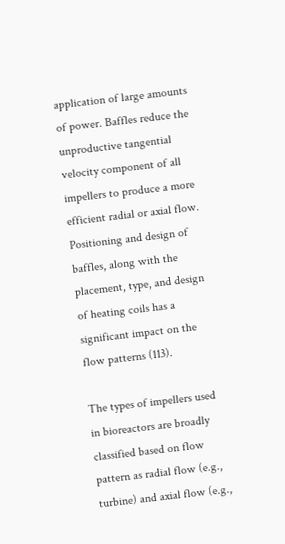application of large amounts of power. Baffles reduce the unproductive tangential velocity component of all impellers to produce a more efficient radial or axial flow. Positioning and design of baffles, along with the placement, type, and design of heating coils has a significant impact on the flow patterns (113).

The types of impellers used in bioreactors are broadly classified based on flow pattern as radial flow (e.g., turbine) and axial flow (e.g.,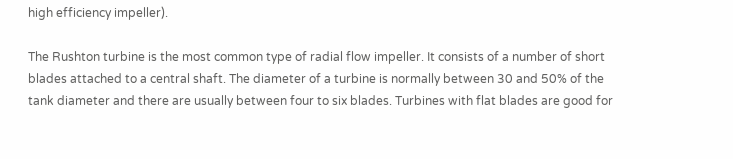high efficiency impeller).

The Rushton turbine is the most common type of radial flow impeller. It consists of a number of short blades attached to a central shaft. The diameter of a turbine is normally between 30 and 50% of the tank diameter and there are usually between four to six blades. Turbines with flat blades are good for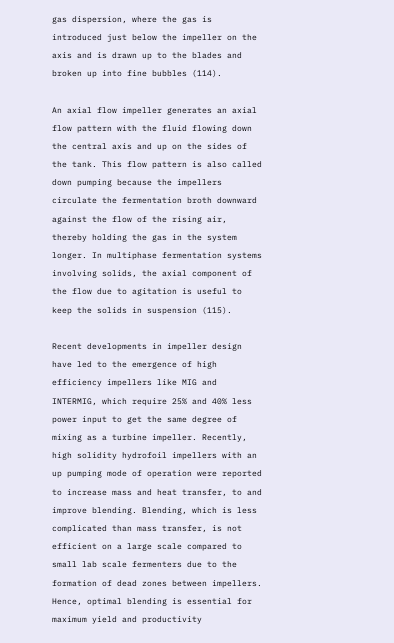gas dispersion, where the gas is introduced just below the impeller on the axis and is drawn up to the blades and broken up into fine bubbles (114).

An axial flow impeller generates an axial flow pattern with the fluid flowing down the central axis and up on the sides of the tank. This flow pattern is also called down pumping because the impellers circulate the fermentation broth downward against the flow of the rising air, thereby holding the gas in the system longer. In multiphase fermentation systems involving solids, the axial component of the flow due to agitation is useful to keep the solids in suspension (115).

Recent developments in impeller design have led to the emergence of high efficiency impellers like MIG and INTERMIG, which require 25% and 40% less power input to get the same degree of mixing as a turbine impeller. Recently, high solidity hydrofoil impellers with an up pumping mode of operation were reported to increase mass and heat transfer, to and improve blending. Blending, which is less complicated than mass transfer, is not efficient on a large scale compared to small lab scale fermenters due to the formation of dead zones between impellers. Hence, optimal blending is essential for maximum yield and productivity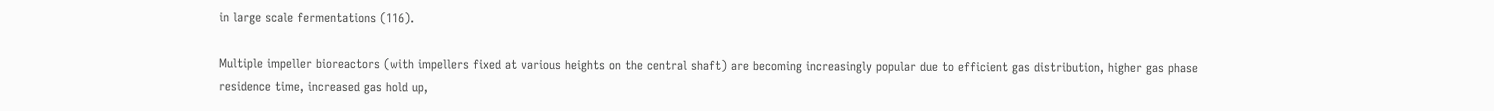in large scale fermentations (116).

Multiple impeller bioreactors (with impellers fixed at various heights on the central shaft) are becoming increasingly popular due to efficient gas distribution, higher gas phase residence time, increased gas hold up,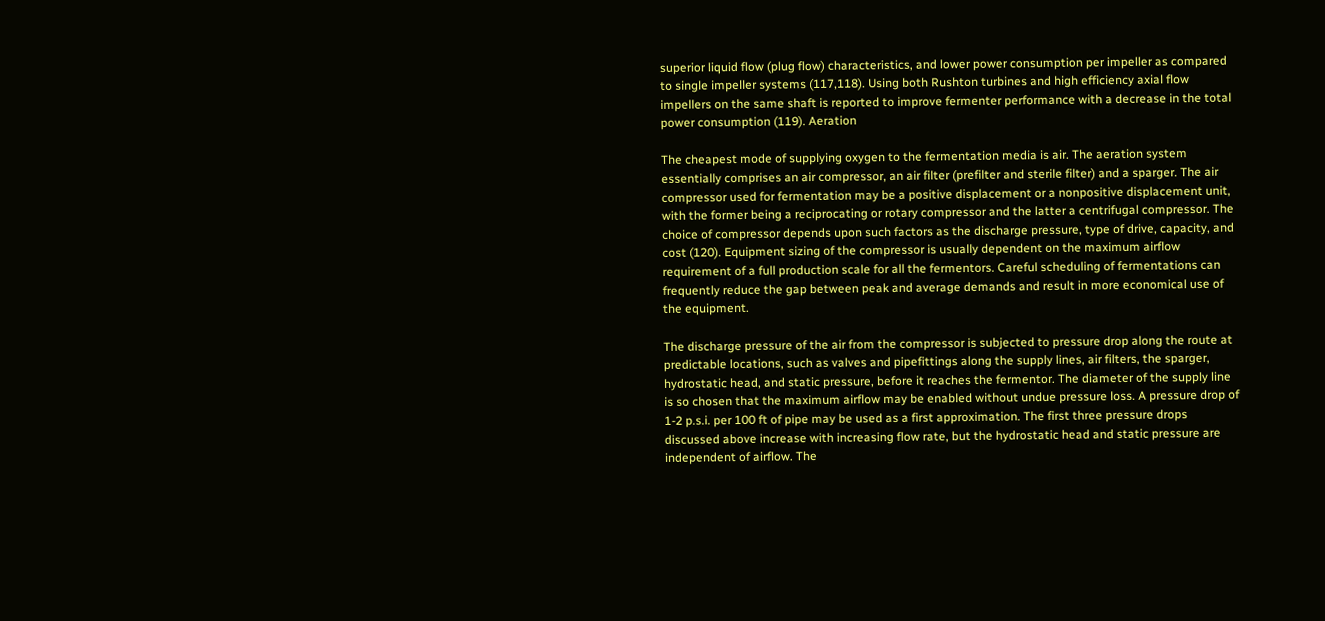superior liquid flow (plug flow) characteristics, and lower power consumption per impeller as compared to single impeller systems (117,118). Using both Rushton turbines and high efficiency axial flow impellers on the same shaft is reported to improve fermenter performance with a decrease in the total power consumption (119). Aeration

The cheapest mode of supplying oxygen to the fermentation media is air. The aeration system essentially comprises an air compressor, an air filter (prefilter and sterile filter) and a sparger. The air compressor used for fermentation may be a positive displacement or a nonpositive displacement unit, with the former being a reciprocating or rotary compressor and the latter a centrifugal compressor. The choice of compressor depends upon such factors as the discharge pressure, type of drive, capacity, and cost (120). Equipment sizing of the compressor is usually dependent on the maximum airflow requirement of a full production scale for all the fermentors. Careful scheduling of fermentations can frequently reduce the gap between peak and average demands and result in more economical use of the equipment.

The discharge pressure of the air from the compressor is subjected to pressure drop along the route at predictable locations, such as valves and pipefittings along the supply lines, air filters, the sparger, hydrostatic head, and static pressure, before it reaches the fermentor. The diameter of the supply line is so chosen that the maximum airflow may be enabled without undue pressure loss. A pressure drop of 1-2 p.s.i. per 100 ft of pipe may be used as a first approximation. The first three pressure drops discussed above increase with increasing flow rate, but the hydrostatic head and static pressure are independent of airflow. The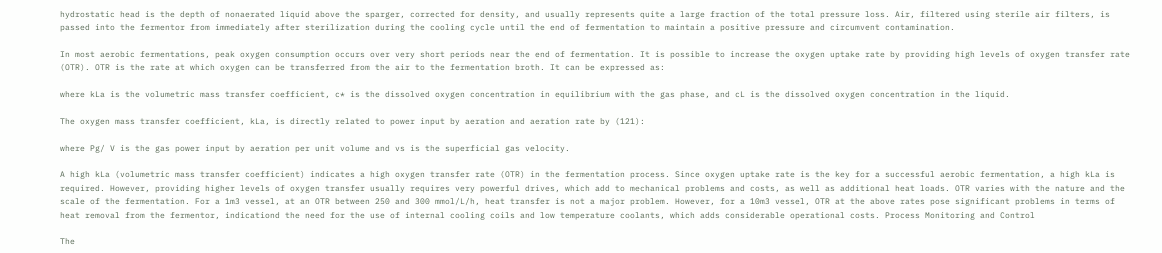hydrostatic head is the depth of nonaerated liquid above the sparger, corrected for density, and usually represents quite a large fraction of the total pressure loss. Air, filtered using sterile air filters, is passed into the fermentor from immediately after sterilization during the cooling cycle until the end of fermentation to maintain a positive pressure and circumvent contamination.

In most aerobic fermentations, peak oxygen consumption occurs over very short periods near the end of fermentation. It is possible to increase the oxygen uptake rate by providing high levels of oxygen transfer rate (OTR). OTR is the rate at which oxygen can be transferred from the air to the fermentation broth. It can be expressed as:

where kLa is the volumetric mass transfer coefficient, c* is the dissolved oxygen concentration in equilibrium with the gas phase, and cL is the dissolved oxygen concentration in the liquid.

The oxygen mass transfer coefficient, kLa, is directly related to power input by aeration and aeration rate by (121):

where Pg/ V is the gas power input by aeration per unit volume and vs is the superficial gas velocity.

A high kLa (volumetric mass transfer coefficient) indicates a high oxygen transfer rate (OTR) in the fermentation process. Since oxygen uptake rate is the key for a successful aerobic fermentation, a high kLa is required. However, providing higher levels of oxygen transfer usually requires very powerful drives, which add to mechanical problems and costs, as well as additional heat loads. OTR varies with the nature and the scale of the fermentation. For a 1m3 vessel, at an OTR between 250 and 300 mmol/L/h, heat transfer is not a major problem. However, for a 10m3 vessel, OTR at the above rates pose significant problems in terms of heat removal from the fermentor, indicationd the need for the use of internal cooling coils and low temperature coolants, which adds considerable operational costs. Process Monitoring and Control

The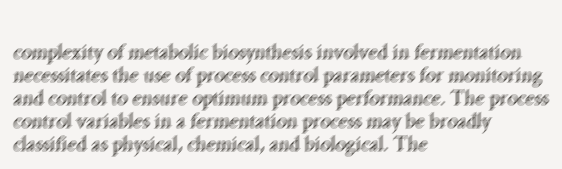complexity of metabolic biosynthesis involved in fermentation necessitates the use of process control parameters for monitoring and control to ensure optimum process performance. The process control variables in a fermentation process may be broadly classified as physical, chemical, and biological. The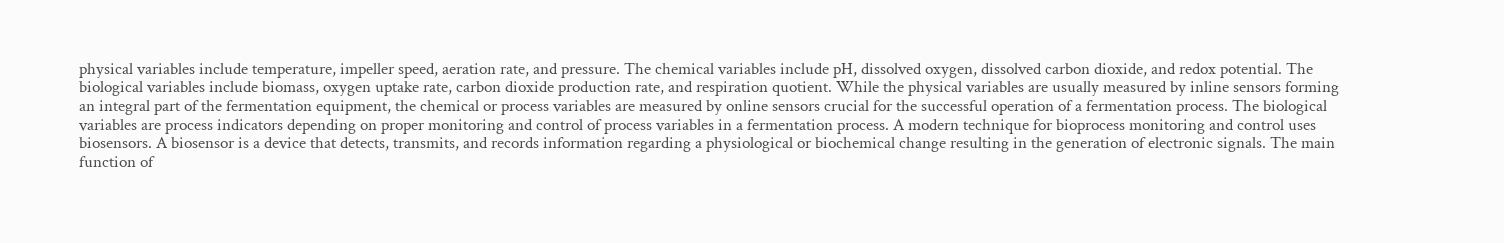physical variables include temperature, impeller speed, aeration rate, and pressure. The chemical variables include pH, dissolved oxygen, dissolved carbon dioxide, and redox potential. The biological variables include biomass, oxygen uptake rate, carbon dioxide production rate, and respiration quotient. While the physical variables are usually measured by inline sensors forming an integral part of the fermentation equipment, the chemical or process variables are measured by online sensors crucial for the successful operation of a fermentation process. The biological variables are process indicators depending on proper monitoring and control of process variables in a fermentation process. A modern technique for bioprocess monitoring and control uses biosensors. A biosensor is a device that detects, transmits, and records information regarding a physiological or biochemical change resulting in the generation of electronic signals. The main function of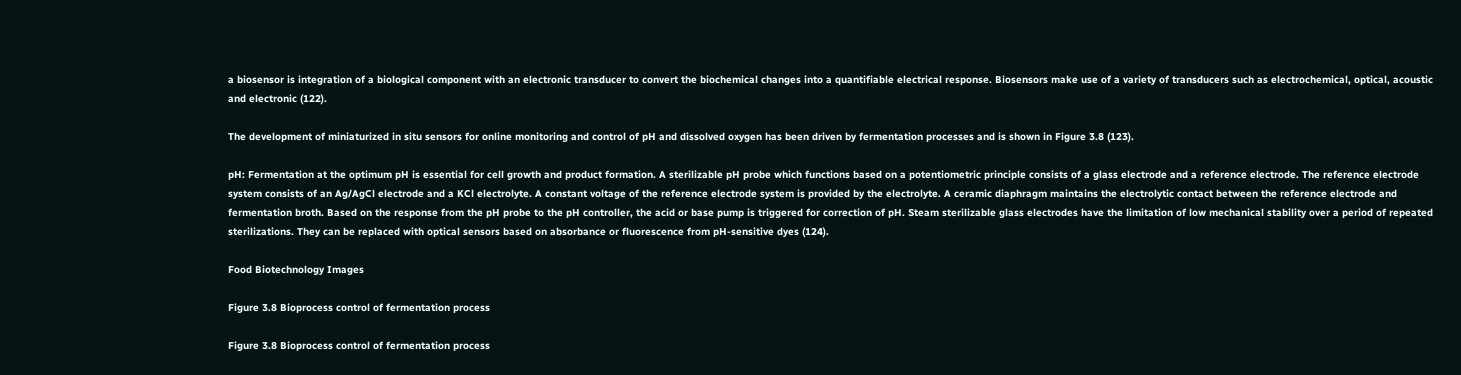a biosensor is integration of a biological component with an electronic transducer to convert the biochemical changes into a quantifiable electrical response. Biosensors make use of a variety of transducers such as electrochemical, optical, acoustic and electronic (122).

The development of miniaturized in situ sensors for online monitoring and control of pH and dissolved oxygen has been driven by fermentation processes and is shown in Figure 3.8 (123).

pH: Fermentation at the optimum pH is essential for cell growth and product formation. A sterilizable pH probe which functions based on a potentiometric principle consists of a glass electrode and a reference electrode. The reference electrode system consists of an Ag/AgCl electrode and a KCl electrolyte. A constant voltage of the reference electrode system is provided by the electrolyte. A ceramic diaphragm maintains the electrolytic contact between the reference electrode and fermentation broth. Based on the response from the pH probe to the pH controller, the acid or base pump is triggered for correction of pH. Steam sterilizable glass electrodes have the limitation of low mechanical stability over a period of repeated sterilizations. They can be replaced with optical sensors based on absorbance or fluorescence from pH-sensitive dyes (124).

Food Biotechnology Images

Figure 3.8 Bioprocess control of fermentation process

Figure 3.8 Bioprocess control of fermentation process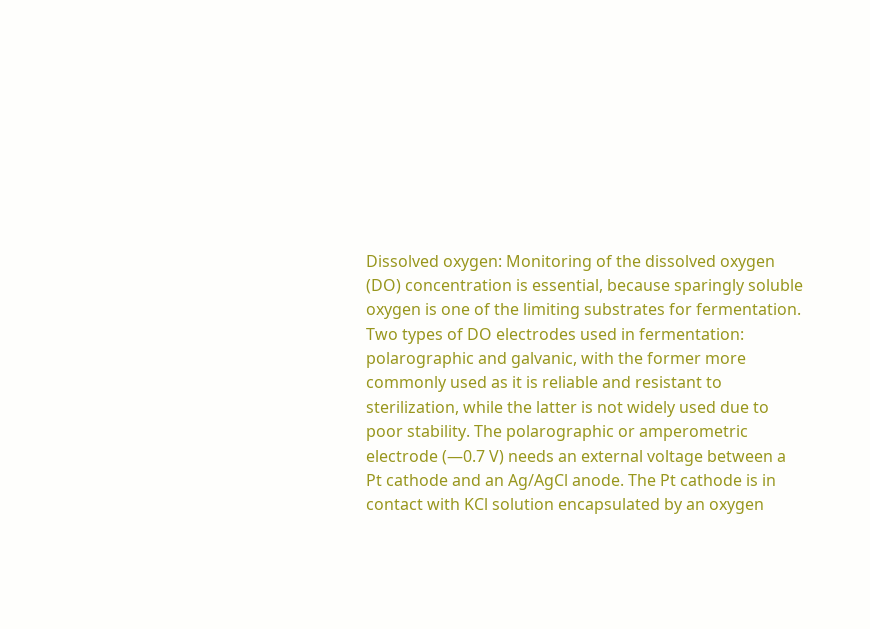Dissolved oxygen: Monitoring of the dissolved oxygen (DO) concentration is essential, because sparingly soluble oxygen is one of the limiting substrates for fermentation. Two types of DO electrodes used in fermentation: polarographic and galvanic, with the former more commonly used as it is reliable and resistant to sterilization, while the latter is not widely used due to poor stability. The polarographic or amperometric electrode (—0.7 V) needs an external voltage between a Pt cathode and an Ag/AgCl anode. The Pt cathode is in contact with KCl solution encapsulated by an oxygen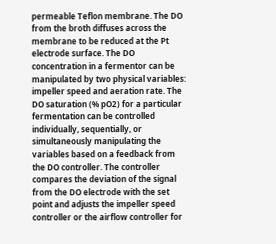permeable Teflon membrane. The DO from the broth diffuses across the membrane to be reduced at the Pt electrode surface. The DO concentration in a fermentor can be manipulated by two physical variables: impeller speed and aeration rate. The DO saturation (% pO2) for a particular fermentation can be controlled individually, sequentially, or simultaneously manipulating the variables based on a feedback from the DO controller. The controller compares the deviation of the signal from the DO electrode with the set point and adjusts the impeller speed controller or the airflow controller for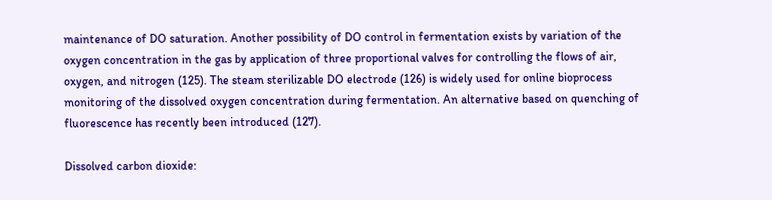maintenance of DO saturation. Another possibility of DO control in fermentation exists by variation of the oxygen concentration in the gas by application of three proportional valves for controlling the flows of air, oxygen, and nitrogen (125). The steam sterilizable DO electrode (126) is widely used for online bioprocess monitoring of the dissolved oxygen concentration during fermentation. An alternative based on quenching of fluorescence has recently been introduced (127).

Dissolved carbon dioxide: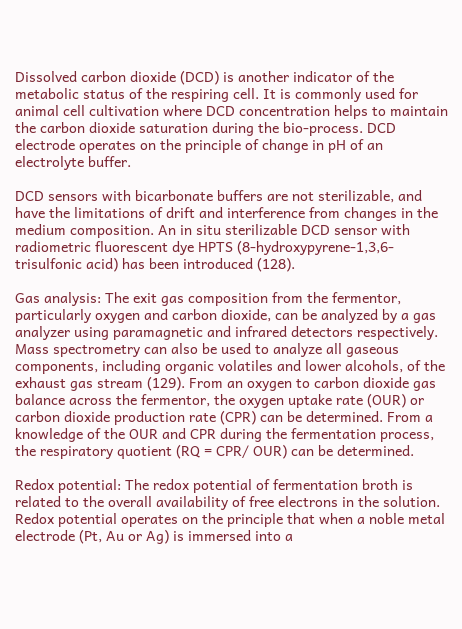Dissolved carbon dioxide (DCD) is another indicator of the metabolic status of the respiring cell. It is commonly used for animal cell cultivation where DCD concentration helps to maintain the carbon dioxide saturation during the bio-process. DCD electrode operates on the principle of change in pH of an electrolyte buffer.

DCD sensors with bicarbonate buffers are not sterilizable, and have the limitations of drift and interference from changes in the medium composition. An in situ sterilizable DCD sensor with radiometric fluorescent dye HPTS (8-hydroxypyrene-1,3,6-trisulfonic acid) has been introduced (128).

Gas analysis: The exit gas composition from the fermentor, particularly oxygen and carbon dioxide, can be analyzed by a gas analyzer using paramagnetic and infrared detectors respectively. Mass spectrometry can also be used to analyze all gaseous components, including organic volatiles and lower alcohols, of the exhaust gas stream (129). From an oxygen to carbon dioxide gas balance across the fermentor, the oxygen uptake rate (OUR) or carbon dioxide production rate (CPR) can be determined. From a knowledge of the OUR and CPR during the fermentation process, the respiratory quotient (RQ = CPR/ OUR) can be determined.

Redox potential: The redox potential of fermentation broth is related to the overall availability of free electrons in the solution. Redox potential operates on the principle that when a noble metal electrode (Pt, Au or Ag) is immersed into a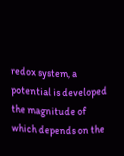redox system, a potential is developed the magnitude of which depends on the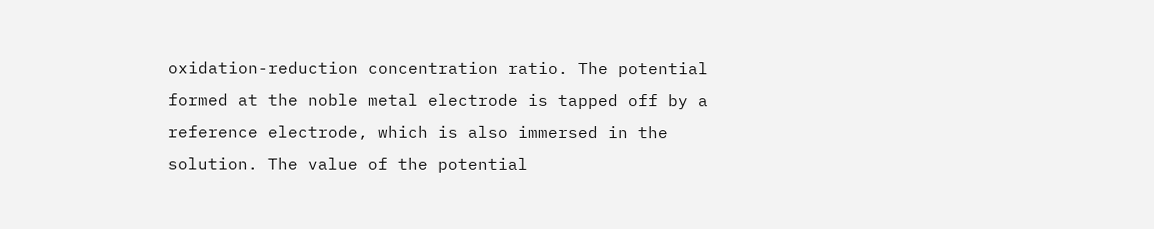oxidation-reduction concentration ratio. The potential formed at the noble metal electrode is tapped off by a reference electrode, which is also immersed in the solution. The value of the potential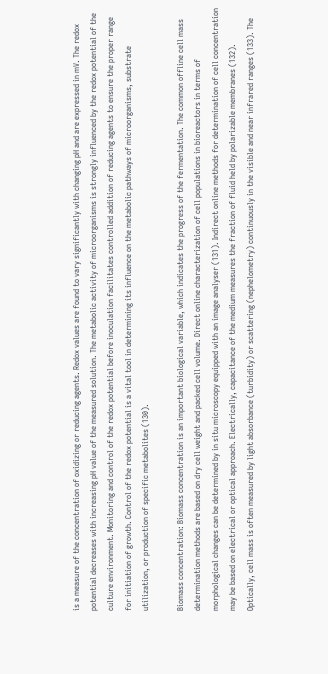is a measure of the concentration of oxidizing or reducing agents. Redox values are found to vary significantly with changing pH and are expressed in mV. The redox potential decreases with increasing pH value of the measured solution. The metabolic activity of microorganisms is strongly influenced by the redox potential of the culture environment. Monitoring and control of the redox potential before inoculation facilitates controlled addition of reducing agents to ensure the proper range for initiation of growth. Control of the redox potential is a vital tool in determining its influence on the metabolic pathways of microorganisms, substrate utilization, or production of specific metabolites (130).

Biomass concentration: Biomass concentration is an important biological variable, which indicates the progress of the fermentation. The common offline cell mass determination methods are based on dry cell weight and packed cell volume. Direct online characterization of cell populations in bioreactors in terms of morphological changes can be determined by in situ microscopy equipped with an image analyser (131). Indirect online methods for determination of cell concentration may be based on electrical or optical approach. Electrically, capacitance of the medium measures the fraction of fluid held by polarizable membranes (132). Optically, cell mass is often measured by light absorbance (turbidity) or scattering (nephelometry) continuously in the visible and near infrared ranges (133). The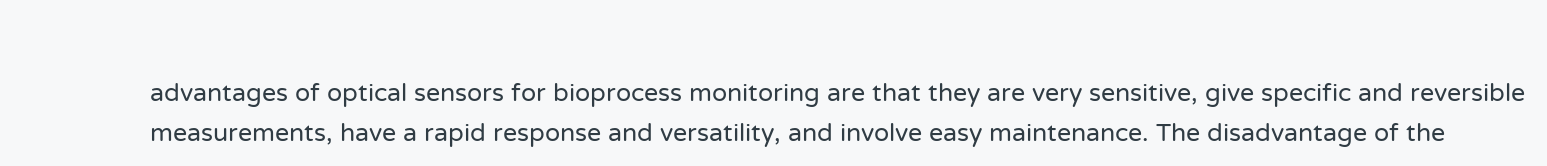advantages of optical sensors for bioprocess monitoring are that they are very sensitive, give specific and reversible measurements, have a rapid response and versatility, and involve easy maintenance. The disadvantage of the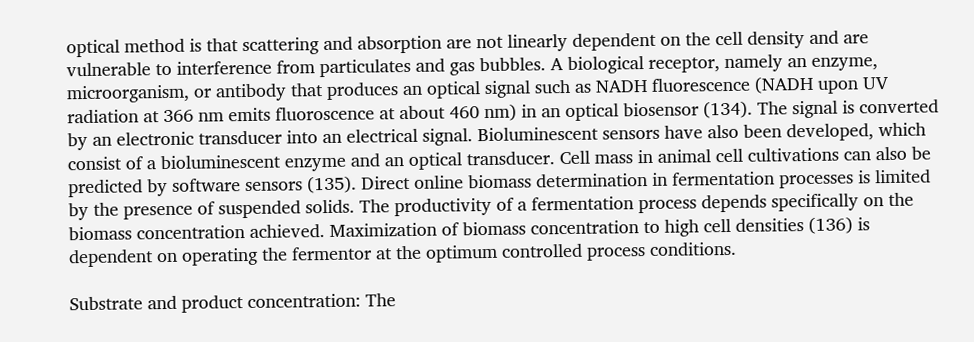optical method is that scattering and absorption are not linearly dependent on the cell density and are vulnerable to interference from particulates and gas bubbles. A biological receptor, namely an enzyme, microorganism, or antibody that produces an optical signal such as NADH fluorescence (NADH upon UV radiation at 366 nm emits fluoroscence at about 460 nm) in an optical biosensor (134). The signal is converted by an electronic transducer into an electrical signal. Bioluminescent sensors have also been developed, which consist of a bioluminescent enzyme and an optical transducer. Cell mass in animal cell cultivations can also be predicted by software sensors (135). Direct online biomass determination in fermentation processes is limited by the presence of suspended solids. The productivity of a fermentation process depends specifically on the biomass concentration achieved. Maximization of biomass concentration to high cell densities (136) is dependent on operating the fermentor at the optimum controlled process conditions.

Substrate and product concentration: The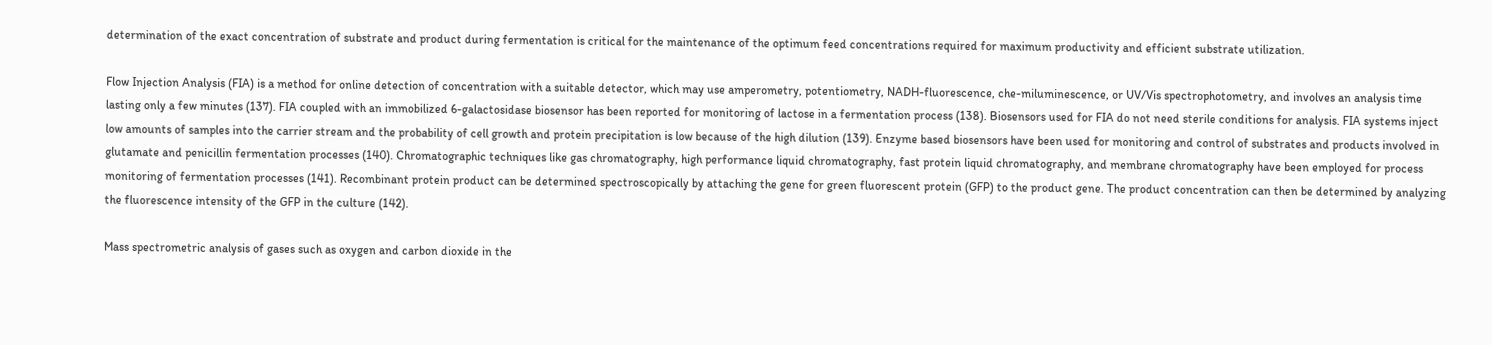determination of the exact concentration of substrate and product during fermentation is critical for the maintenance of the optimum feed concentrations required for maximum productivity and efficient substrate utilization.

Flow Injection Analysis (FIA) is a method for online detection of concentration with a suitable detector, which may use amperometry, potentiometry, NADH-fluorescence, che-miluminescence, or UV/Vis spectrophotometry, and involves an analysis time lasting only a few minutes (137). FIA coupled with an immobilized 6-galactosidase biosensor has been reported for monitoring of lactose in a fermentation process (138). Biosensors used for FIA do not need sterile conditions for analysis. FIA systems inject low amounts of samples into the carrier stream and the probability of cell growth and protein precipitation is low because of the high dilution (139). Enzyme based biosensors have been used for monitoring and control of substrates and products involved in glutamate and penicillin fermentation processes (140). Chromatographic techniques like gas chromatography, high performance liquid chromatography, fast protein liquid chromatography, and membrane chromatography have been employed for process monitoring of fermentation processes (141). Recombinant protein product can be determined spectroscopically by attaching the gene for green fluorescent protein (GFP) to the product gene. The product concentration can then be determined by analyzing the fluorescence intensity of the GFP in the culture (142).

Mass spectrometric analysis of gases such as oxygen and carbon dioxide in the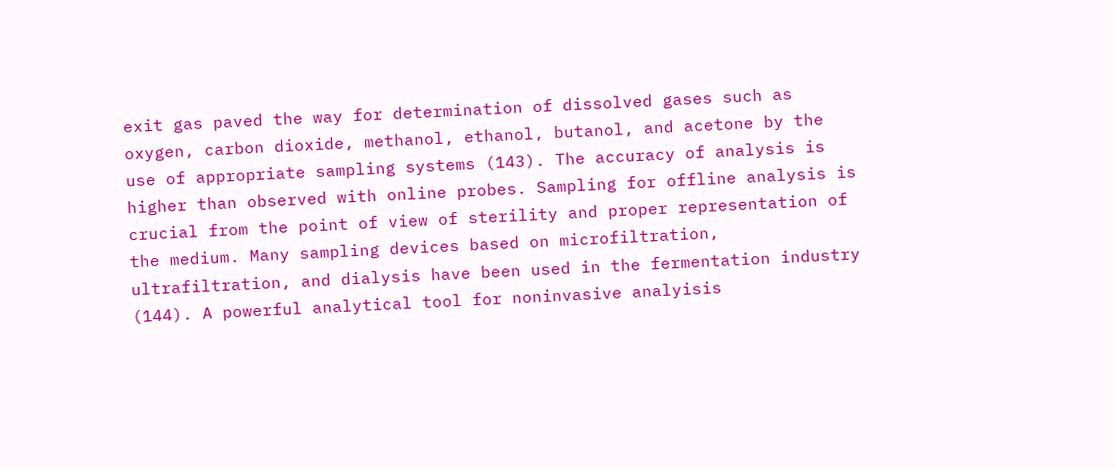exit gas paved the way for determination of dissolved gases such as oxygen, carbon dioxide, methanol, ethanol, butanol, and acetone by the use of appropriate sampling systems (143). The accuracy of analysis is higher than observed with online probes. Sampling for offline analysis is crucial from the point of view of sterility and proper representation of the medium. Many sampling devices based on microfiltration, ultrafiltration, and dialysis have been used in the fermentation industry (144). A powerful analytical tool for noninvasive analyisis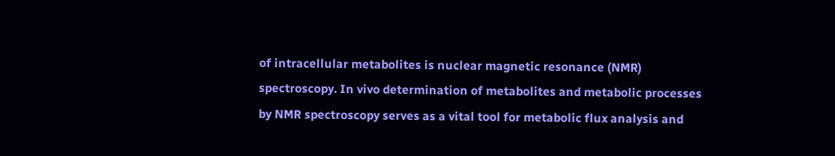of intracellular metabolites is nuclear magnetic resonance (NMR) spectroscopy. In vivo determination of metabolites and metabolic processes by NMR spectroscopy serves as a vital tool for metabolic flux analysis and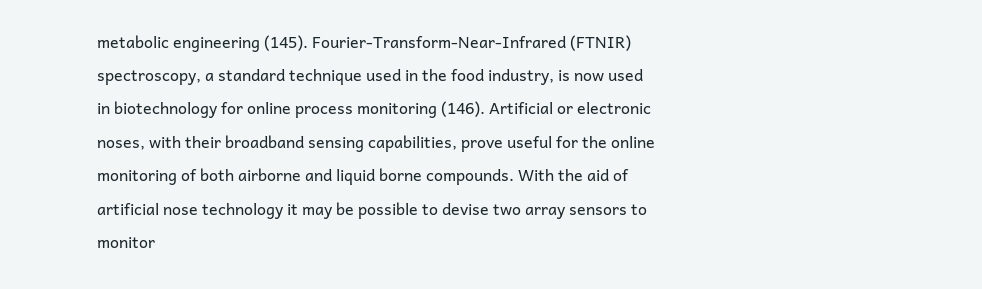metabolic engineering (145). Fourier-Transform-Near-Infrared (FTNIR) spectroscopy, a standard technique used in the food industry, is now used in biotechnology for online process monitoring (146). Artificial or electronic noses, with their broadband sensing capabilities, prove useful for the online monitoring of both airborne and liquid borne compounds. With the aid of artificial nose technology it may be possible to devise two array sensors to monitor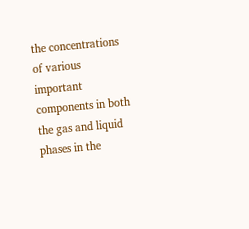the concentrations of various important components in both the gas and liquid phases in the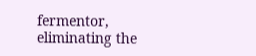fermentor, eliminating the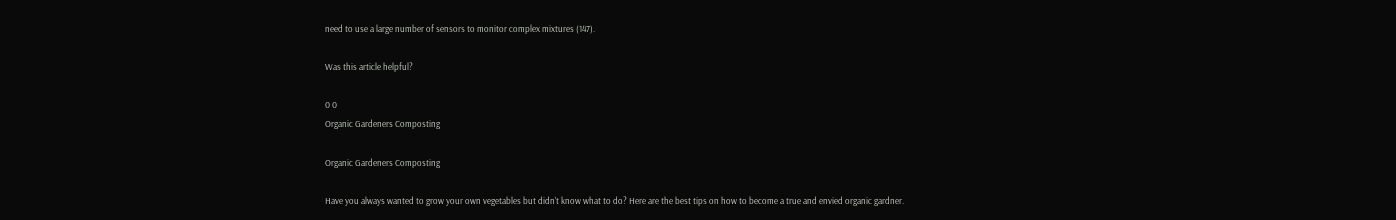need to use a large number of sensors to monitor complex mixtures (147).

Was this article helpful?

0 0
Organic Gardeners Composting

Organic Gardeners Composting

Have you always wanted to grow your own vegetables but didn't know what to do? Here are the best tips on how to become a true and envied organic gardner.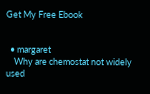Get My Free Ebook


  • margaret
    Why are chemostat not widely used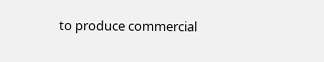to produce commercial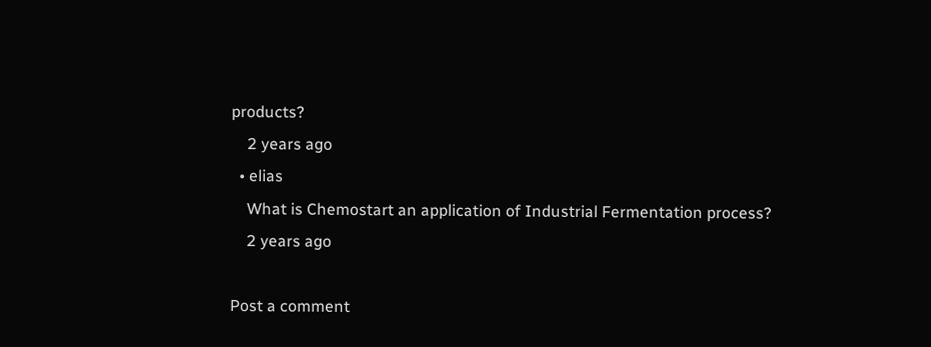products?
    2 years ago
  • elias
    What is Chemostart an application of Industrial Fermentation process?
    2 years ago

Post a comment